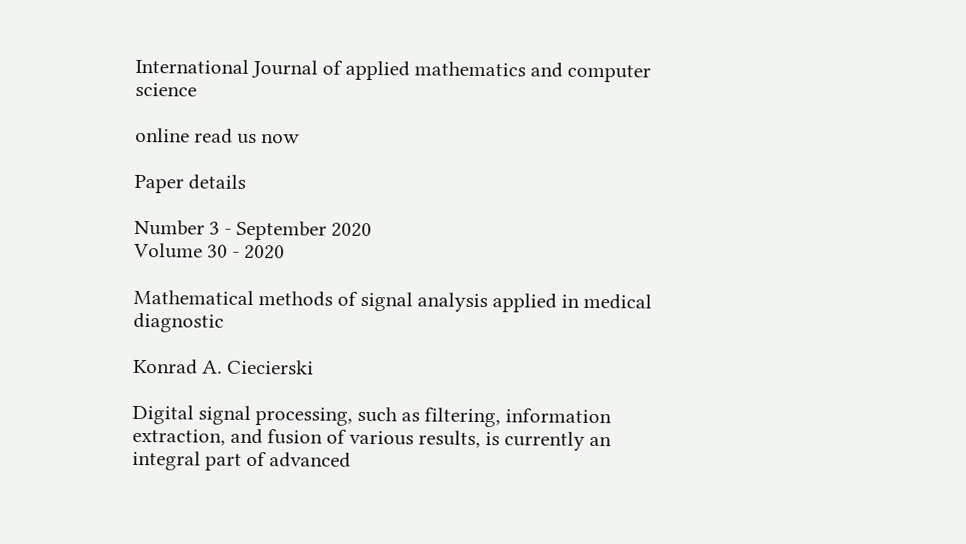International Journal of applied mathematics and computer science

online read us now

Paper details

Number 3 - September 2020
Volume 30 - 2020

Mathematical methods of signal analysis applied in medical diagnostic

Konrad A. Ciecierski

Digital signal processing, such as filtering, information extraction, and fusion of various results, is currently an integral part of advanced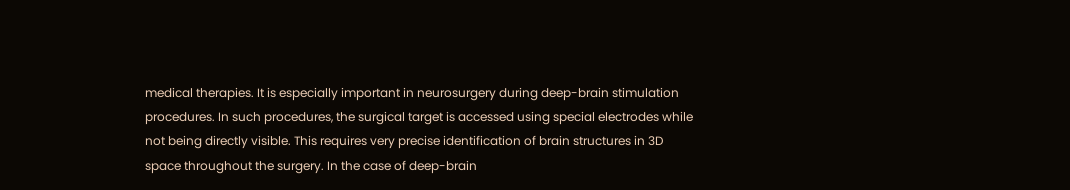medical therapies. It is especially important in neurosurgery during deep-brain stimulation procedures. In such procedures, the surgical target is accessed using special electrodes while not being directly visible. This requires very precise identification of brain structures in 3D space throughout the surgery. In the case of deep-brain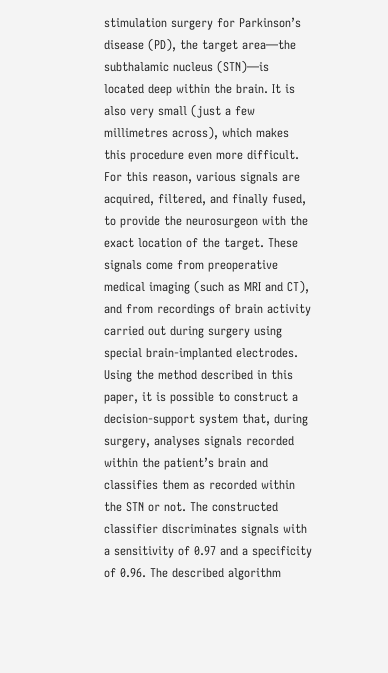stimulation surgery for Parkinson’s disease (PD), the target area—the subthalamic nucleus (STN)—is located deep within the brain. It is also very small (just a few millimetres across), which makes this procedure even more difficult. For this reason, various signals are acquired, filtered, and finally fused, to provide the neurosurgeon with the exact location of the target. These signals come from preoperative medical imaging (such as MRI and CT), and from recordings of brain activity carried out during surgery using special brain-implanted electrodes. Using the method described in this paper, it is possible to construct a decision-support system that, during surgery, analyses signals recorded within the patient’s brain and classifies them as recorded within the STN or not. The constructed classifier discriminates signals with a sensitivity of 0.97 and a specificity of 0.96. The described algorithm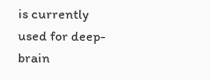is currently used for deep-brain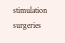stimulation surgeries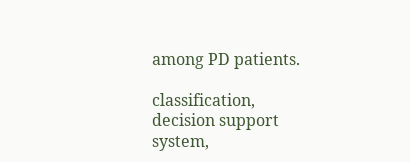among PD patients.

classification, decision support system,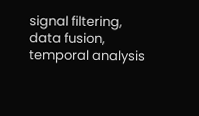signal filtering, data fusion, temporal analysis